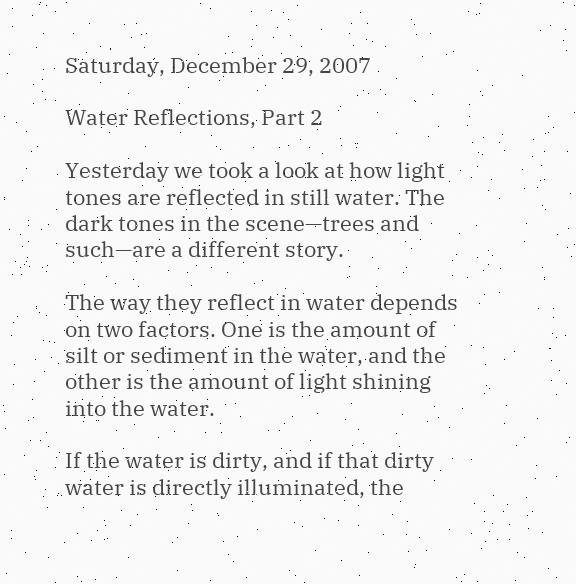Saturday, December 29, 2007

Water Reflections, Part 2

Yesterday we took a look at how light tones are reflected in still water. The dark tones in the scene—trees and such—are a different story.

The way they reflect in water depends on two factors. One is the amount of silt or sediment in the water, and the other is the amount of light shining into the water.

If the water is dirty, and if that dirty water is directly illuminated, the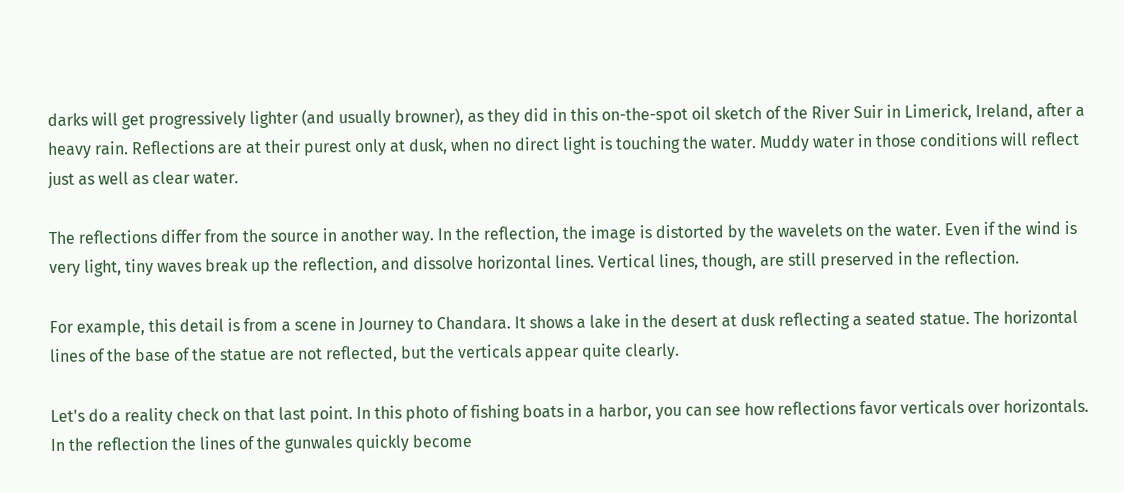darks will get progressively lighter (and usually browner), as they did in this on-the-spot oil sketch of the River Suir in Limerick, Ireland, after a heavy rain. Reflections are at their purest only at dusk, when no direct light is touching the water. Muddy water in those conditions will reflect just as well as clear water.

The reflections differ from the source in another way. In the reflection, the image is distorted by the wavelets on the water. Even if the wind is very light, tiny waves break up the reflection, and dissolve horizontal lines. Vertical lines, though, are still preserved in the reflection.

For example, this detail is from a scene in Journey to Chandara. It shows a lake in the desert at dusk reflecting a seated statue. The horizontal lines of the base of the statue are not reflected, but the verticals appear quite clearly.

Let's do a reality check on that last point. In this photo of fishing boats in a harbor, you can see how reflections favor verticals over horizontals. In the reflection the lines of the gunwales quickly become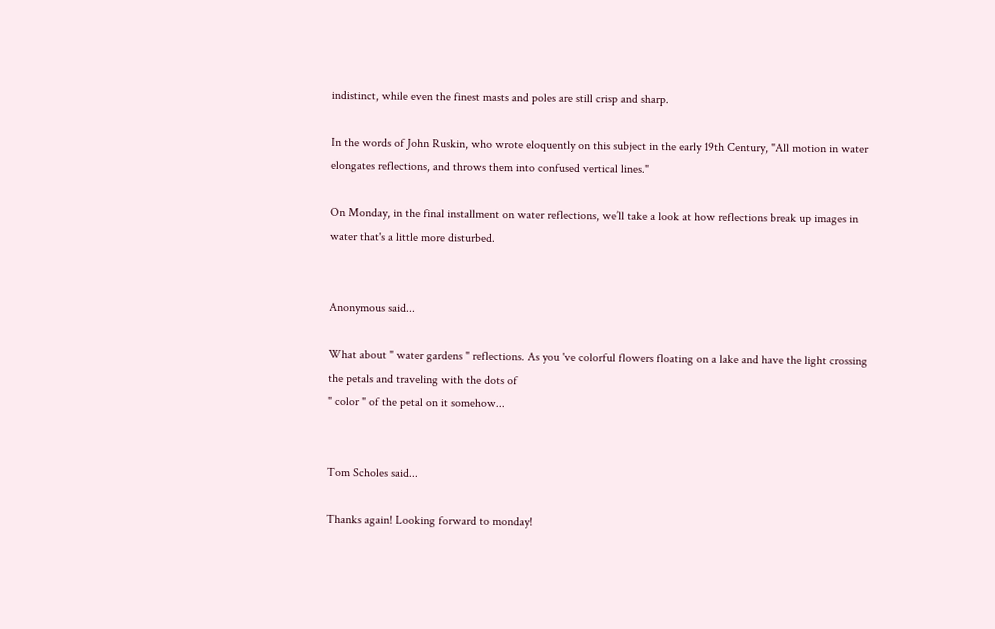indistinct, while even the finest masts and poles are still crisp and sharp.

In the words of John Ruskin, who wrote eloquently on this subject in the early 19th Century, "All motion in water elongates reflections, and throws them into confused vertical lines."

On Monday, in the final installment on water reflections, we’ll take a look at how reflections break up images in water that's a little more disturbed.


Anonymous said...

What about " water gardens " reflections. As you 've colorful flowers floating on a lake and have the light crossing the petals and traveling with the dots of
" color " of the petal on it somehow...


Tom Scholes said...

Thanks again! Looking forward to monday!